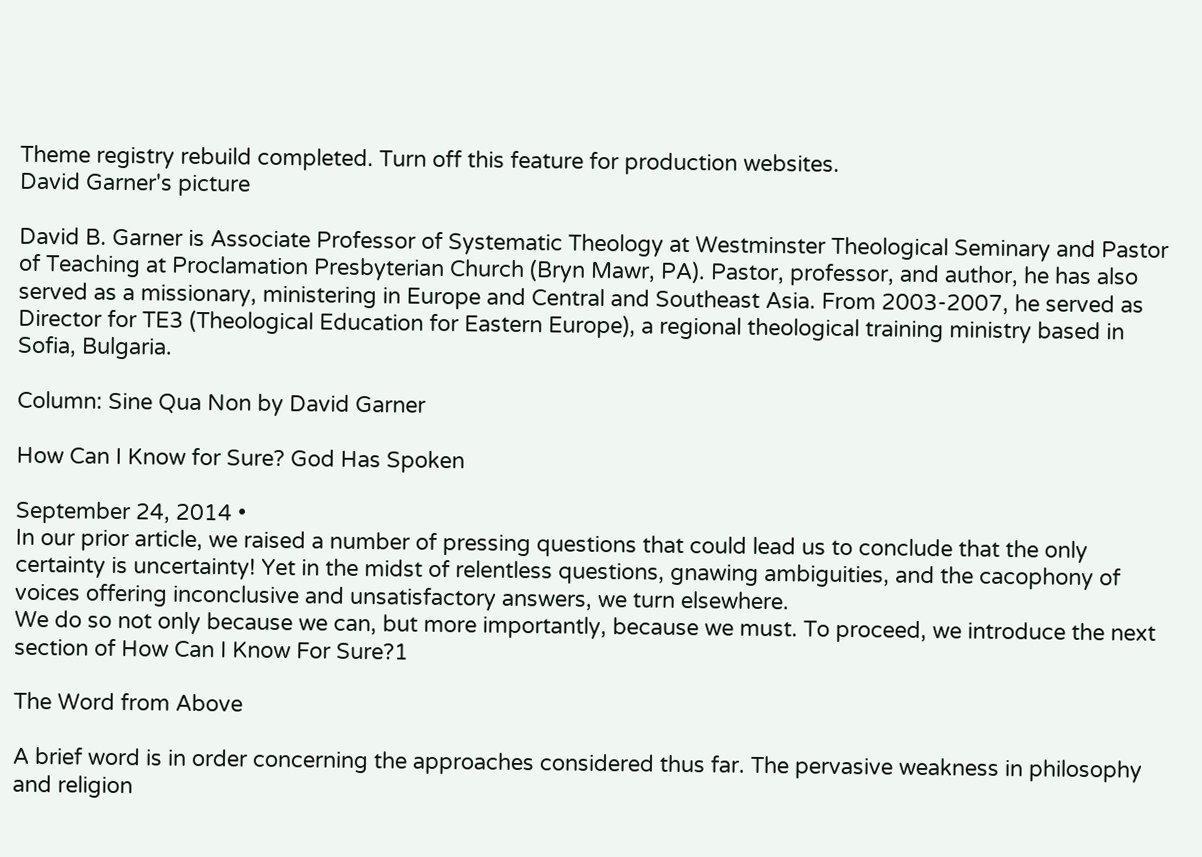Theme registry rebuild completed. Turn off this feature for production websites.
David Garner's picture

David B. Garner is Associate Professor of Systematic Theology at Westminster Theological Seminary and Pastor of Teaching at Proclamation Presbyterian Church (Bryn Mawr, PA). Pastor, professor, and author, he has also served as a missionary, ministering in Europe and Central and Southeast Asia. From 2003-2007, he served as Director for TE3 (Theological Education for Eastern Europe), a regional theological training ministry based in Sofia, Bulgaria.

Column: Sine Qua Non by David Garner

How Can I Know for Sure? God Has Spoken

September 24, 2014 •
In our prior article, we raised a number of pressing questions that could lead us to conclude that the only certainty is uncertainty! Yet in the midst of relentless questions, gnawing ambiguities, and the cacophony of voices offering inconclusive and unsatisfactory answers, we turn elsewhere.
We do so not only because we can, but more importantly, because we must. To proceed, we introduce the next section of How Can I Know For Sure?1

The Word from Above

A brief word is in order concerning the approaches considered thus far. The pervasive weakness in philosophy and religion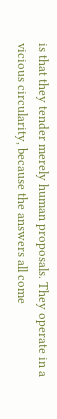is that they tender merely human proposals. They operate in a vicious circularity, because the answers all come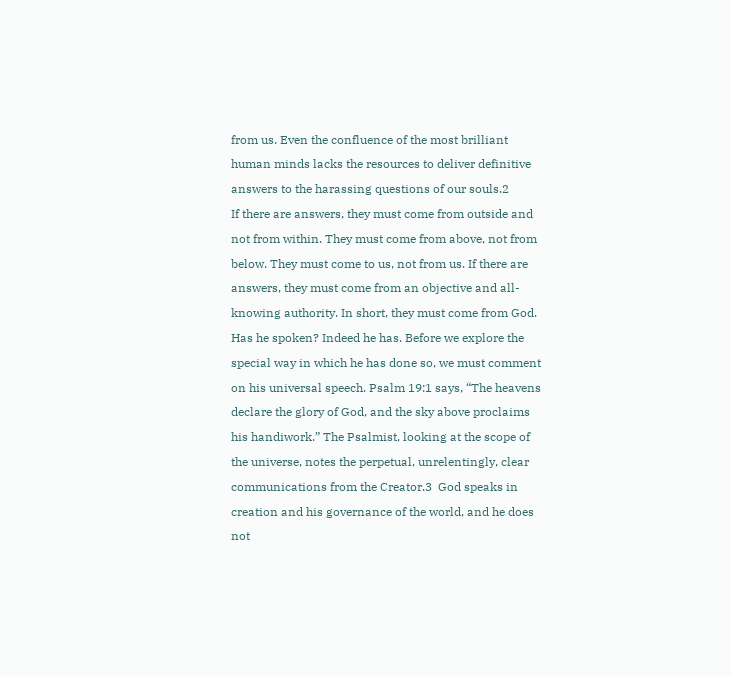from us. Even the confluence of the most brilliant human minds lacks the resources to deliver definitive answers to the harassing questions of our souls.2
If there are answers, they must come from outside and not from within. They must come from above, not from below. They must come to us, not from us. If there are answers, they must come from an objective and all-knowing authority. In short, they must come from God.
Has he spoken? Indeed he has. Before we explore the special way in which he has done so, we must comment on his universal speech. Psalm 19:1 says, “The heavens declare the glory of God, and the sky above proclaims his handiwork.” The Psalmist, looking at the scope of the universe, notes the perpetual, unrelentingly, clear communications from the Creator.3  God speaks in creation and his governance of the world, and he does not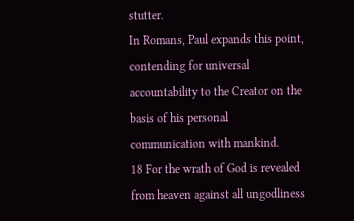stutter.
In Romans, Paul expands this point, contending for universal accountability to the Creator on the basis of his personal communication with mankind.
18 For the wrath of God is revealed from heaven against all ungodliness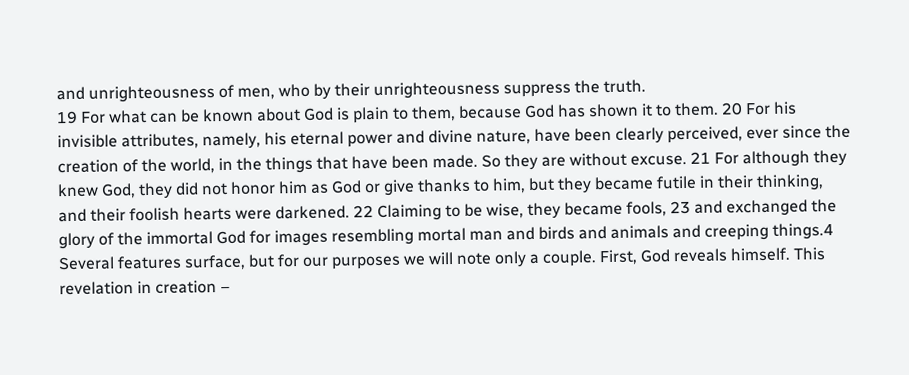and unrighteousness of men, who by their unrighteousness suppress the truth.
19 For what can be known about God is plain to them, because God has shown it to them. 20 For his invisible attributes, namely, his eternal power and divine nature, have been clearly perceived, ever since the creation of the world, in the things that have been made. So they are without excuse. 21 For although they knew God, they did not honor him as God or give thanks to him, but they became futile in their thinking, and their foolish hearts were darkened. 22 Claiming to be wise, they became fools, 23 and exchanged the glory of the immortal God for images resembling mortal man and birds and animals and creeping things.4
Several features surface, but for our purposes we will note only a couple. First, God reveals himself. This revelation in creation –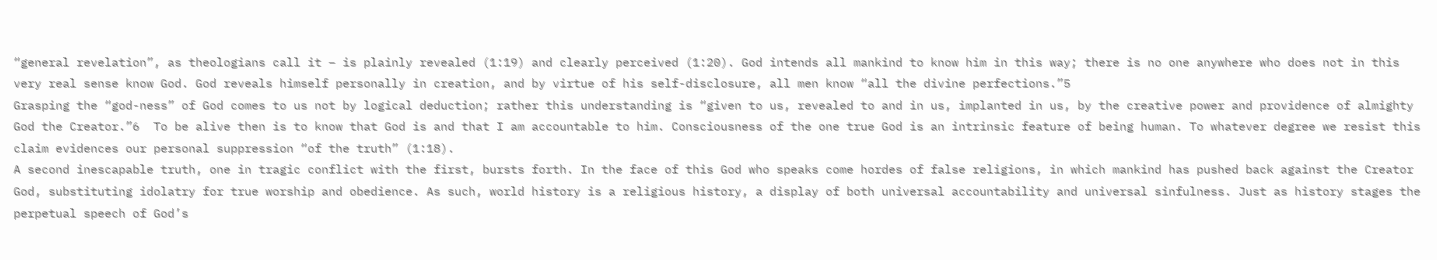“general revelation”, as theologians call it – is plainly revealed (1:19) and clearly perceived (1:20). God intends all mankind to know him in this way; there is no one anywhere who does not in this very real sense know God. God reveals himself personally in creation, and by virtue of his self-disclosure, all men know “all the divine perfections.”5
Grasping the “god-ness” of God comes to us not by logical deduction; rather this understanding is “given to us, revealed to and in us, implanted in us, by the creative power and providence of almighty God the Creator.”6  To be alive then is to know that God is and that I am accountable to him. Consciousness of the one true God is an intrinsic feature of being human. To whatever degree we resist this claim evidences our personal suppression “of the truth” (1:18).
A second inescapable truth, one in tragic conflict with the first, bursts forth. In the face of this God who speaks come hordes of false religions, in which mankind has pushed back against the Creator God, substituting idolatry for true worship and obedience. As such, world history is a religious history, a display of both universal accountability and universal sinfulness. Just as history stages the perpetual speech of God’s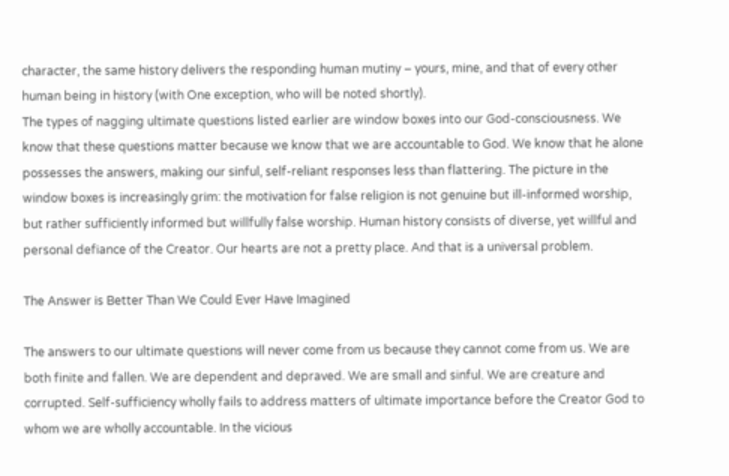character, the same history delivers the responding human mutiny – yours, mine, and that of every other human being in history (with One exception, who will be noted shortly).
The types of nagging ultimate questions listed earlier are window boxes into our God-consciousness. We know that these questions matter because we know that we are accountable to God. We know that he alone possesses the answers, making our sinful, self-reliant responses less than flattering. The picture in the window boxes is increasingly grim: the motivation for false religion is not genuine but ill-informed worship, but rather sufficiently informed but willfully false worship. Human history consists of diverse, yet willful and personal defiance of the Creator. Our hearts are not a pretty place. And that is a universal problem.

The Answer is Better Than We Could Ever Have Imagined

The answers to our ultimate questions will never come from us because they cannot come from us. We are both finite and fallen. We are dependent and depraved. We are small and sinful. We are creature and corrupted. Self-sufficiency wholly fails to address matters of ultimate importance before the Creator God to whom we are wholly accountable. In the vicious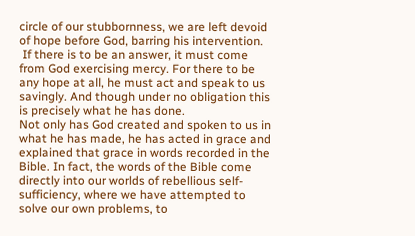circle of our stubbornness, we are left devoid of hope before God, barring his intervention.
 If there is to be an answer, it must come from God exercising mercy. For there to be any hope at all, he must act and speak to us savingly. And though under no obligation this is precisely what he has done.
Not only has God created and spoken to us in what he has made, he has acted in grace and explained that grace in words recorded in the Bible. In fact, the words of the Bible come directly into our worlds of rebellious self-sufficiency, where we have attempted to solve our own problems, to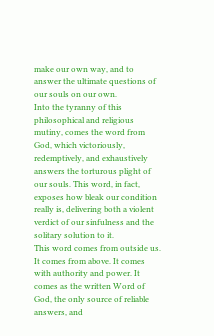make our own way, and to answer the ultimate questions of our souls on our own.
Into the tyranny of this philosophical and religious mutiny, comes the word from God, which victoriously, redemptively, and exhaustively answers the torturous plight of our souls. This word, in fact, exposes how bleak our condition really is, delivering both a violent verdict of our sinfulness and the solitary solution to it.
This word comes from outside us. It comes from above. It comes with authority and power. It comes as the written Word of God, the only source of reliable answers, and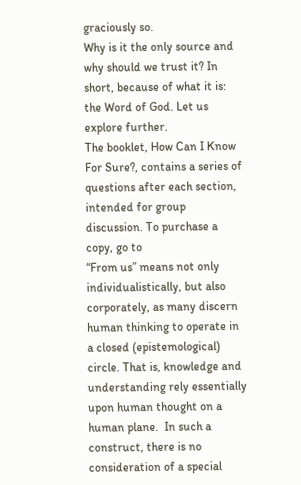graciously so.
Why is it the only source and why should we trust it? In short, because of what it is: the Word of God. Let us explore further.
The booklet, How Can I Know For Sure?, contains a series of questions after each section, intended for group discussion. To purchase a copy, go to
“From us” means not only individualistically, but also corporately, as many discern human thinking to operate in a closed (epistemological) circle. That is, knowledge and understanding rely essentially upon human thought on a human plane.  In such a construct, there is no consideration of a special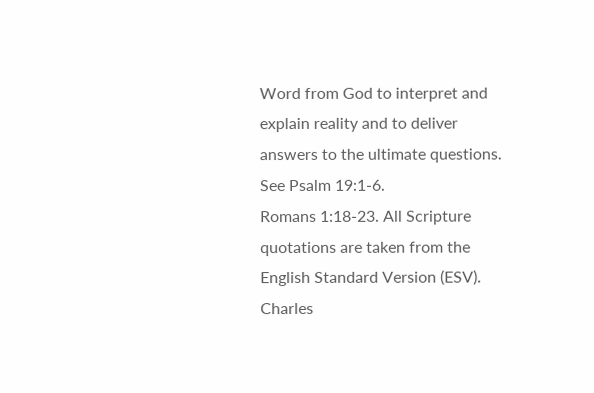Word from God to interpret and explain reality and to deliver answers to the ultimate questions.
See Psalm 19:1-6.
Romans 1:18-23. All Scripture quotations are taken from the English Standard Version (ESV).
Charles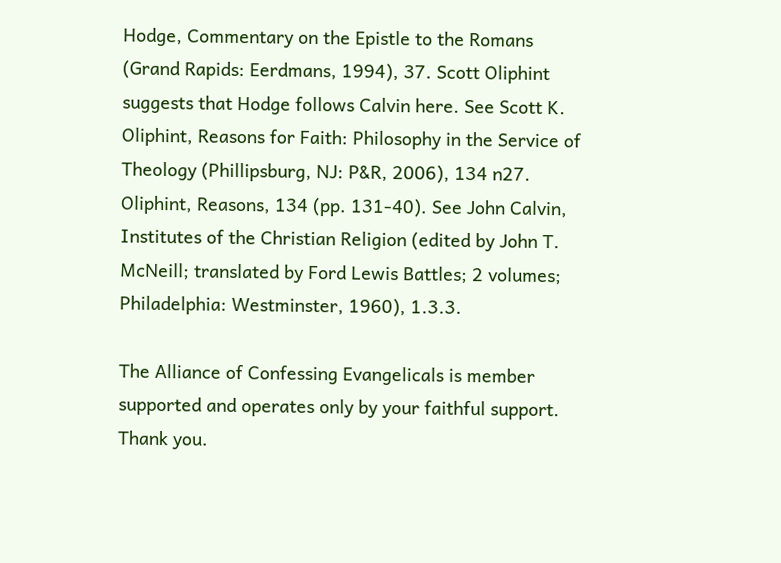Hodge, Commentary on the Epistle to the Romans (Grand Rapids: Eerdmans, 1994), 37. Scott Oliphint suggests that Hodge follows Calvin here. See Scott K. Oliphint, Reasons for Faith: Philosophy in the Service of Theology (Phillipsburg, NJ: P&R, 2006), 134 n27.
Oliphint, Reasons, 134 (pp. 131-40). See John Calvin, Institutes of the Christian Religion (edited by John T. McNeill; translated by Ford Lewis Battles; 2 volumes; Philadelphia: Westminster, 1960), 1.3.3.

The Alliance of Confessing Evangelicals is member supported and operates only by your faithful support. Thank you.